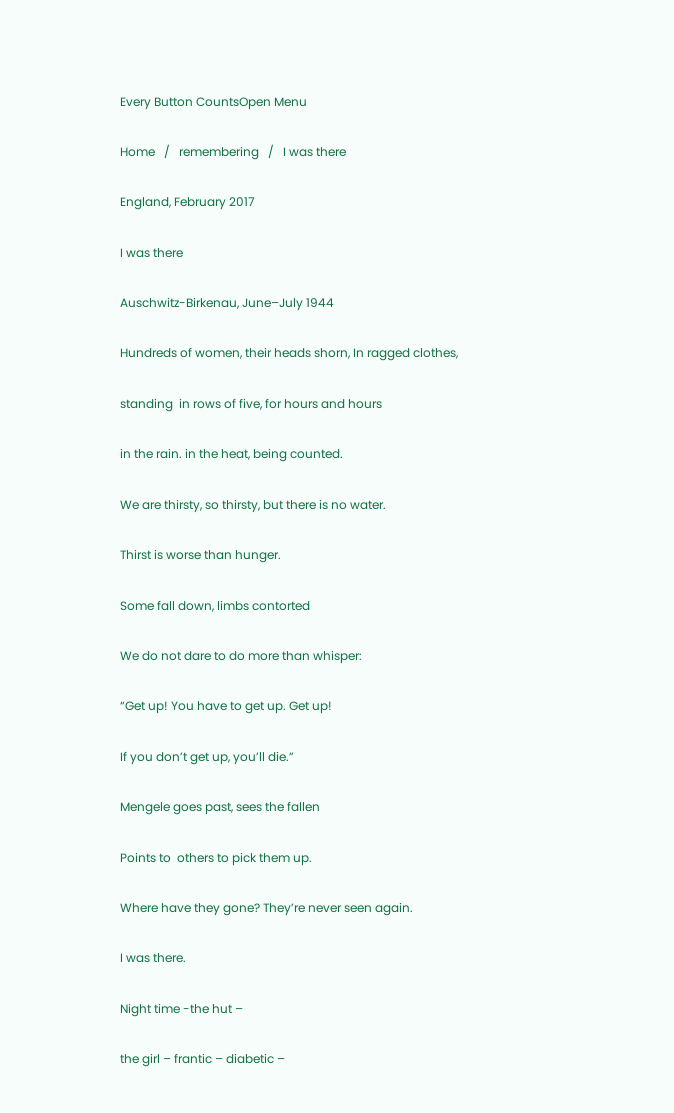Every Button CountsOpen Menu

Home   /   remembering   /   I was there

England, February 2017

I was there

Auschwitz-Birkenau, June–July 1944

Hundreds of women, their heads shorn, In ragged clothes,

standing  in rows of five, for hours and hours

in the rain. in the heat, being counted.

We are thirsty, so thirsty, but there is no water.

Thirst is worse than hunger.

Some fall down, limbs contorted

We do not dare to do more than whisper:

“Get up! You have to get up. Get up!

If you don’t get up, you’ll die.”

Mengele goes past, sees the fallen

Points to  others to pick them up.

Where have they gone? They’re never seen again.

I was there.

Night time -the hut –

the girl – frantic – diabetic –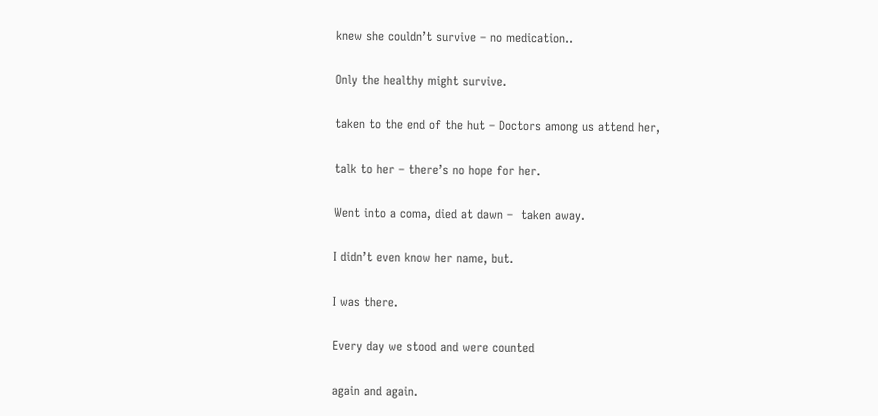knew she couldn’t survive – no medication..

Only the healthy might survive.

taken to the end of the hut – Doctors among us attend her,

talk to her – there’s no hope for her.

Went into a coma, died at dawn –  taken away.

I didn’t even know her name, but.

I was there.

Every day we stood and were counted

again and again.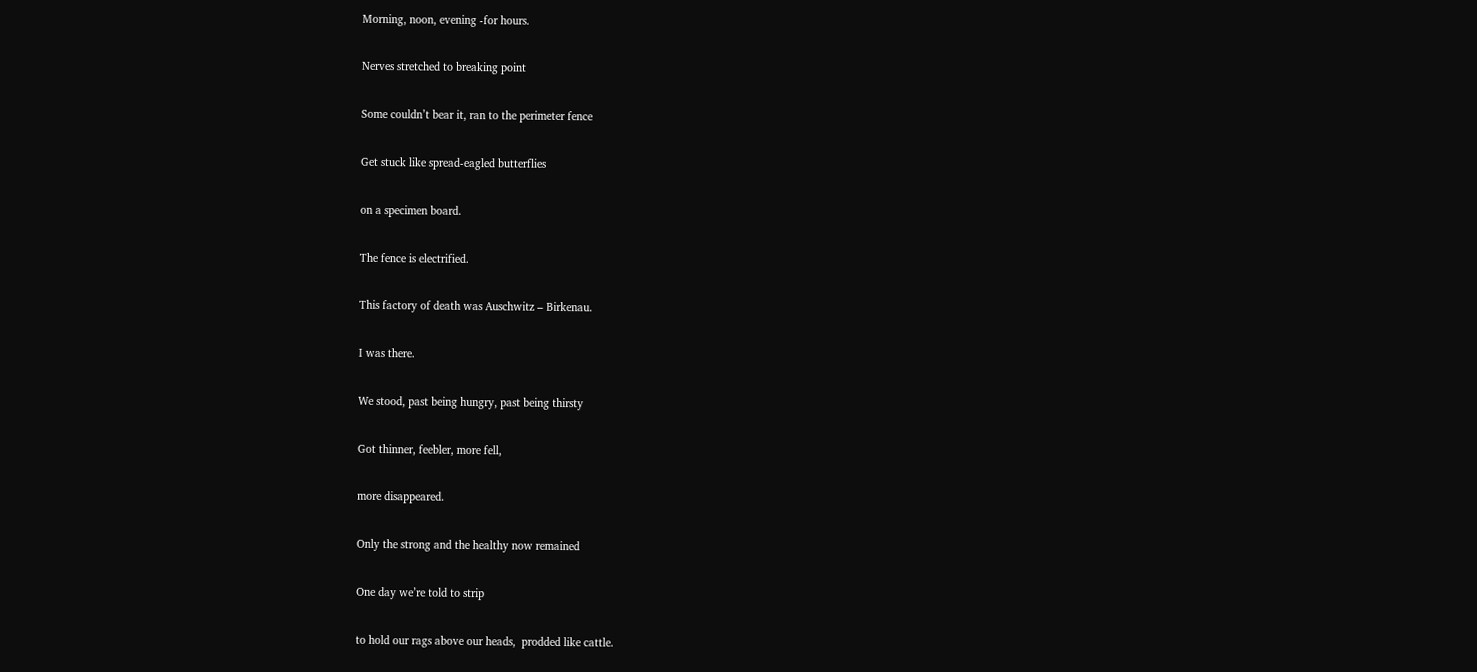Morning, noon, evening -for hours.

Nerves stretched to breaking point

Some couldn’t bear it, ran to the perimeter fence

Get stuck like spread-eagled butterflies

on a specimen board.

The fence is electrified.

This factory of death was Auschwitz – Birkenau.

I was there.

We stood, past being hungry, past being thirsty

Got thinner, feebler, more fell,

more disappeared.

Only the strong and the healthy now remained

One day we’re told to strip

to hold our rags above our heads,  prodded like cattle.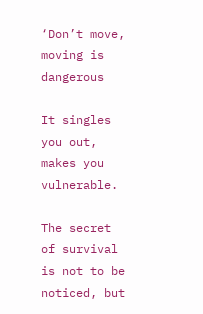‘Don’t move, moving is dangerous

It singles you out, makes you vulnerable.

The secret of survival is not to be noticed, but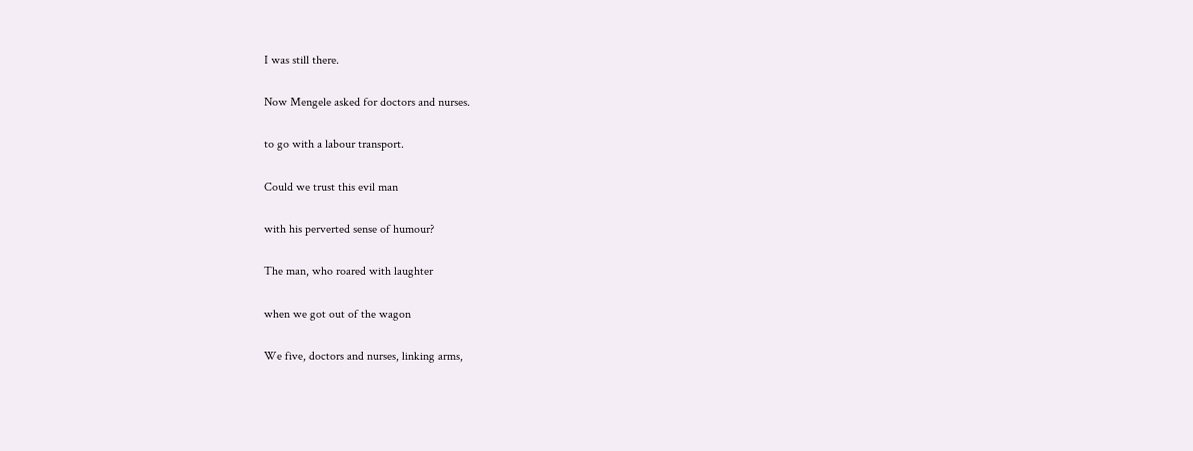I was still there.

Now Mengele asked for doctors and nurses.

to go with a labour transport.

Could we trust this evil man

with his perverted sense of humour?

The man, who roared with laughter

when we got out of the wagon

We five, doctors and nurses, linking arms,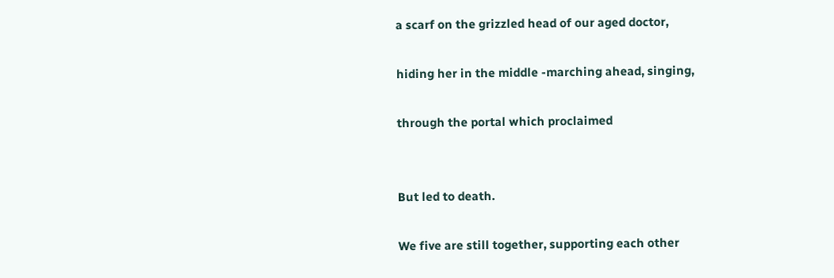a scarf on the grizzled head of our aged doctor,

hiding her in the middle -marching ahead, singing,

through the portal which proclaimed


But led to death.

We five are still together, supporting each other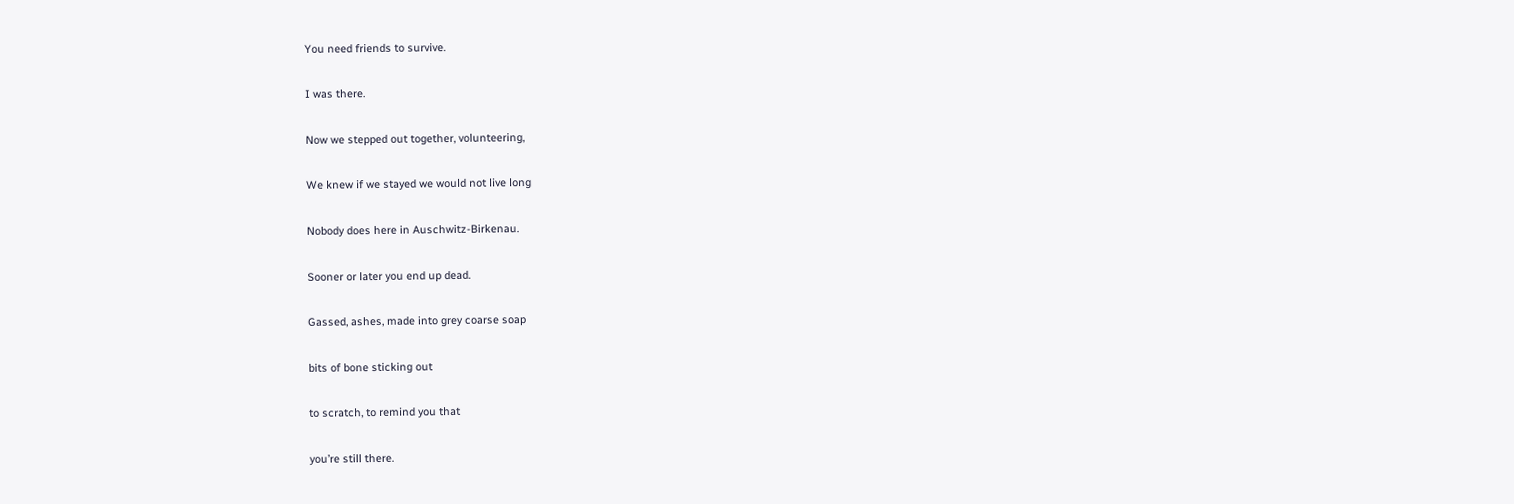You need friends to survive.

I was there.

Now we stepped out together, volunteering,

We knew if we stayed we would not live long

Nobody does here in Auschwitz-Birkenau.

Sooner or later you end up dead.

Gassed, ashes, made into grey coarse soap

bits of bone sticking out

to scratch, to remind you that

you’re still there.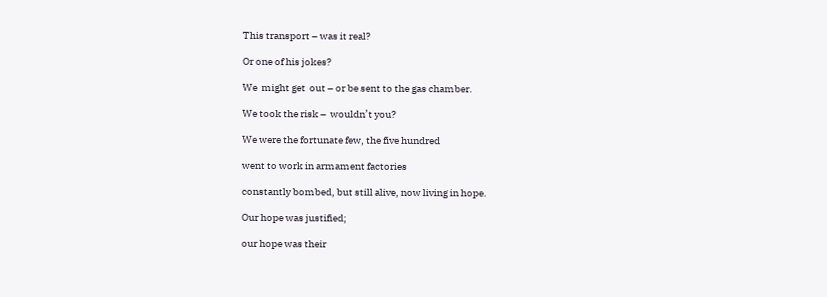This transport – was it real?

Or one of his jokes?

We  might get  out – or be sent to the gas chamber.

We took the risk –  wouldn’t you?

We were the fortunate few, the five hundred

went to work in armament factories

constantly bombed, but still alive, now living in hope.

Our hope was justified;

our hope was their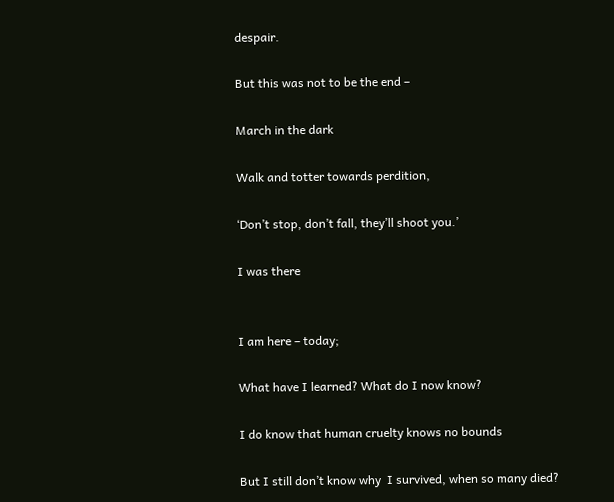despair.

But this was not to be the end –

March in the dark

Walk and totter towards perdition,

‘Don’t stop, don’t fall, they’ll shoot you.’

I was there


I am here – today;

What have I learned? What do I now know?

I do know that human cruelty knows no bounds

But I still don’t know why  I survived, when so many died?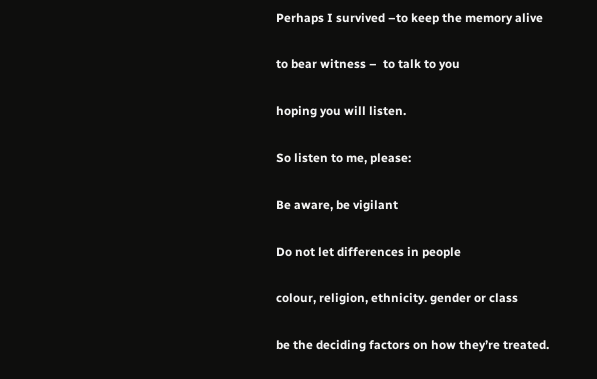Perhaps I survived –to keep the memory alive

to bear witness –  to talk to you

hoping you will listen.

So listen to me, please:

Be aware, be vigilant

Do not let differences in people

colour, religion, ethnicity. gender or class

be the deciding factors on how they’re treated.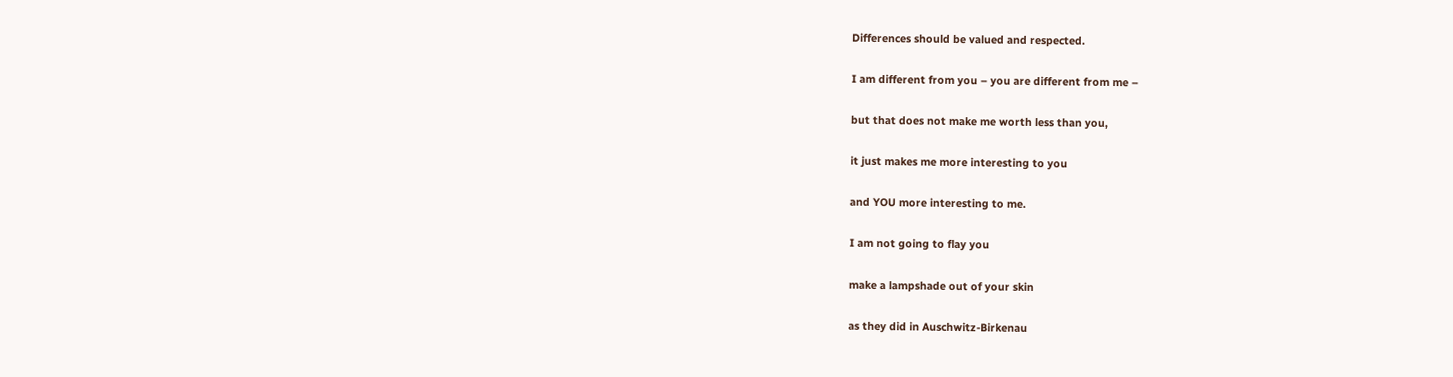Differences should be valued and respected.

I am different from you – you are different from me –

but that does not make me worth less than you,

it just makes me more interesting to you

and YOU more interesting to me.

I am not going to flay you

make a lampshade out of your skin

as they did in Auschwitz-Birkenau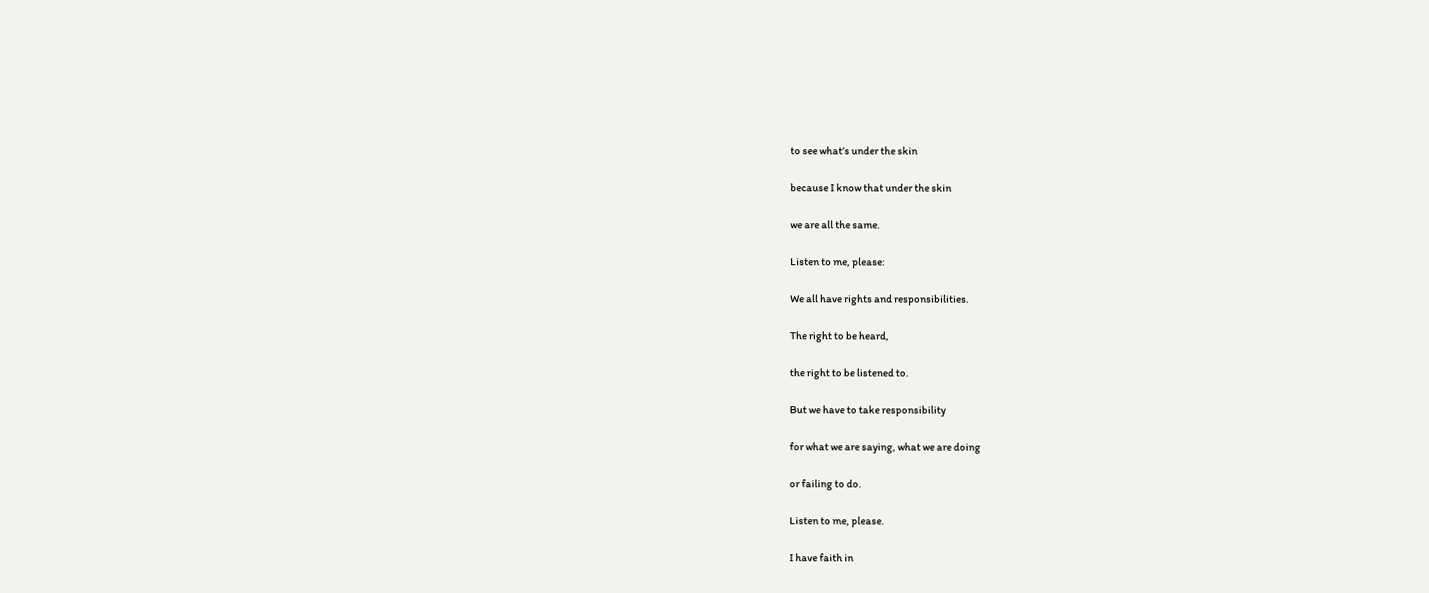to see what’s under the skin

because I know that under the skin

we are all the same.

Listen to me, please:

We all have rights and responsibilities.

The right to be heard,

the right to be listened to.

But we have to take responsibility

for what we are saying, what we are doing

or failing to do.

Listen to me, please.

I have faith in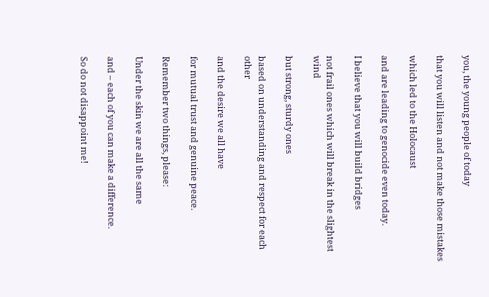you, the young people of today

that you will listen and not make those mistakes

which led to the Holocaust

and are leading to genocide even today.

I believe that you will build bridges

not frail ones which will break in the slightest wind

but strong, sturdy ones

based on understanding and respect for each other

and the desire we all have

for mutual trust and genuine peace.

Remember two things, please:

Under the skin we are all the same

and – each of you can make a difference.

So do not disappoint me!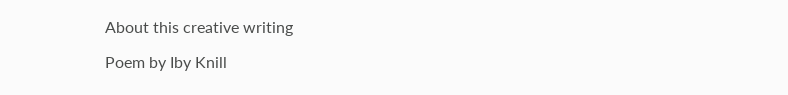About this creative writing

Poem by Iby Knill